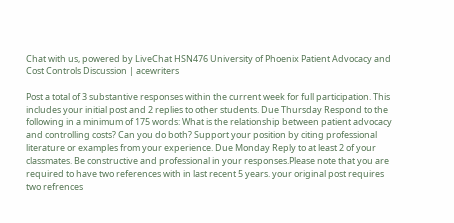Chat with us, powered by LiveChat HSN476 University of Phoenix Patient Advocacy and Cost Controls Discussion | acewriters

Post a total of 3 substantive responses within the current week for full participation. This includes your initial post and 2 replies to other students. Due Thursday Respond to the following in a minimum of 175 words: What is the relationship between patient advocacy and controlling costs? Can you do both? Support your position by citing professional literature or examples from your experience. Due Monday Reply to at least 2 of your classmates. Be constructive and professional in your responses.Please note that you are required to have two references with in last recent 5 years. your original post requires two refrences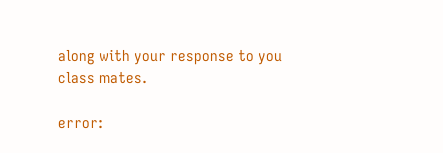along with your response to you class mates.

error: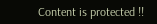Content is protected !!